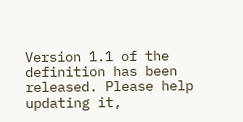Version 1.1 of the definition has been released. Please help updating it,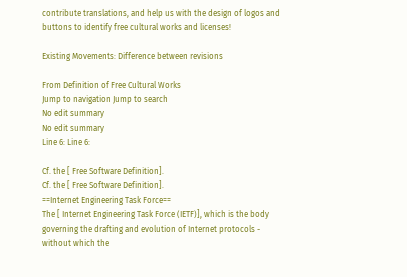contribute translations, and help us with the design of logos and buttons to identify free cultural works and licenses!

Existing Movements: Difference between revisions

From Definition of Free Cultural Works
Jump to navigation Jump to search
No edit summary
No edit summary
Line 6: Line 6:

Cf. the [ Free Software Definition].
Cf. the [ Free Software Definition].
==Internet Engineering Task Force==
The [ Internet Engineering Task Force (IETF)], which is the body governing the drafting and evolution of Internet protocols - without which the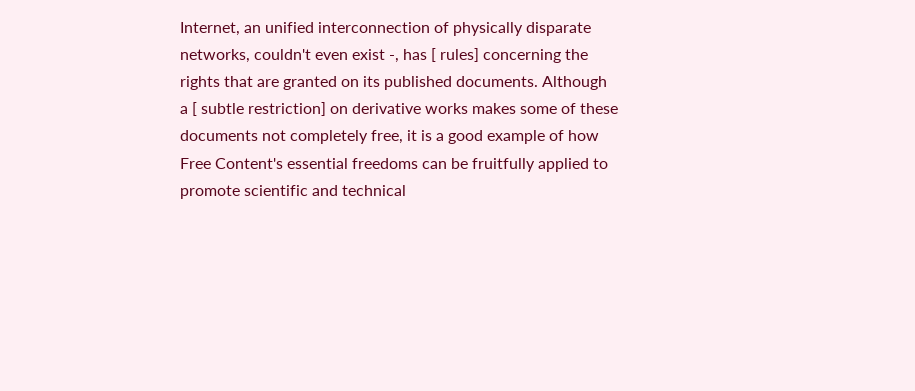Internet, an unified interconnection of physically disparate networks, couldn't even exist -, has [ rules] concerning the rights that are granted on its published documents. Although a [ subtle restriction] on derivative works makes some of these documents not completely free, it is a good example of how Free Content's essential freedoms can be fruitfully applied to promote scientific and technical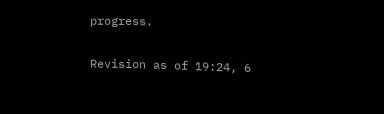progress.

Revision as of 19:24, 6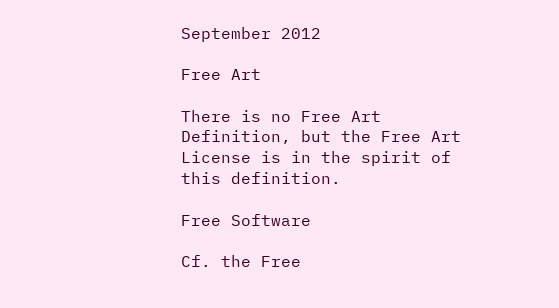September 2012

Free Art

There is no Free Art Definition, but the Free Art License is in the spirit of this definition.

Free Software

Cf. the Free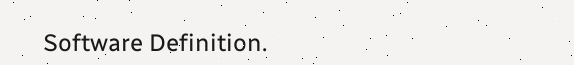Software Definition.